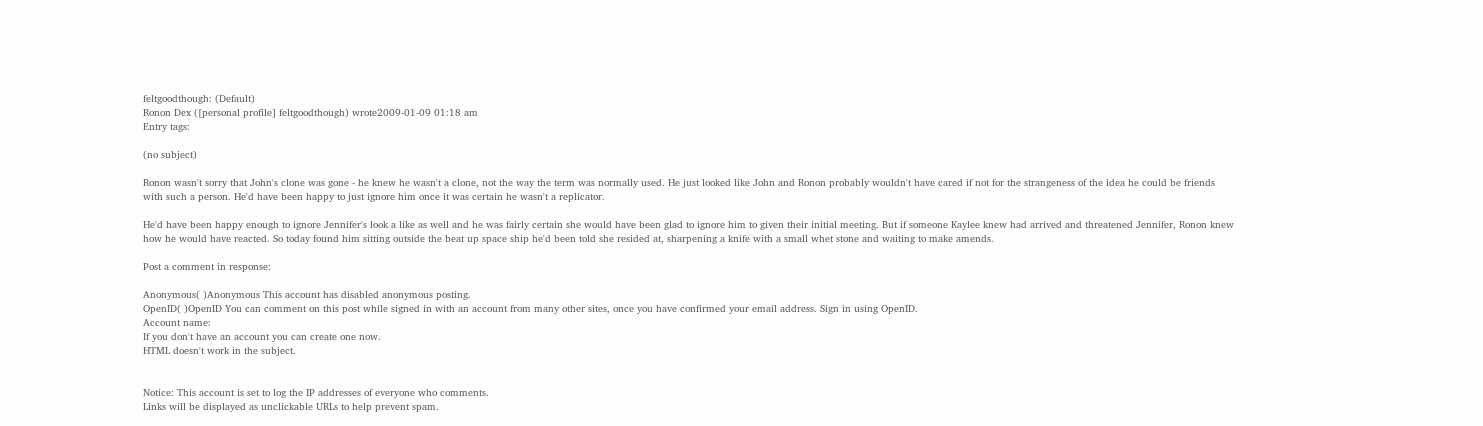feltgoodthough: (Default)
Ronon Dex ([personal profile] feltgoodthough) wrote2009-01-09 01:18 am
Entry tags:

(no subject)

Ronon wasn't sorry that John's clone was gone - he knew he wasn't a clone, not the way the term was normally used. He just looked like John and Ronon probably wouldn't have cared if not for the strangeness of the idea he could be friends with such a person. He'd have been happy to just ignore him once it was certain he wasn't a replicator.

He'd have been happy enough to ignore Jennifer's look a like as well and he was fairly certain she would have been glad to ignore him to given their initial meeting. But if someone Kaylee knew had arrived and threatened Jennifer, Ronon knew how he would have reacted. So today found him sitting outside the beat up space ship he'd been told she resided at, sharpening a knife with a small whet stone and waiting to make amends.

Post a comment in response:

Anonymous( )Anonymous This account has disabled anonymous posting.
OpenID( )OpenID You can comment on this post while signed in with an account from many other sites, once you have confirmed your email address. Sign in using OpenID.
Account name:
If you don't have an account you can create one now.
HTML doesn't work in the subject.


Notice: This account is set to log the IP addresses of everyone who comments.
Links will be displayed as unclickable URLs to help prevent spam.